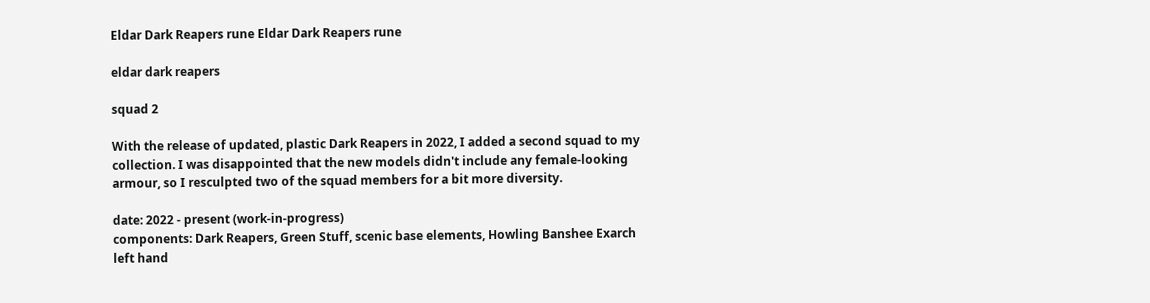Eldar Dark Reapers rune Eldar Dark Reapers rune

eldar dark reapers

squad 2

With the release of updated, plastic Dark Reapers in 2022, I added a second squad to my collection. I was disappointed that the new models didn't include any female-looking armour, so I resculpted two of the squad members for a bit more diversity.

date: 2022 - present (work-in-progress)
components: Dark Reapers, Green Stuff, scenic base elements, Howling Banshee Exarch left hand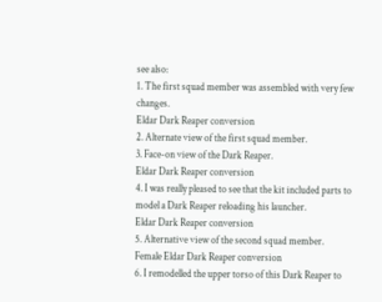see also:
1. The first squad member was assembled with very few changes.
Eldar Dark Reaper conversion
2. Alternate view of the first squad member.
3. Face-on view of the Dark Reaper.
Eldar Dark Reaper conversion
4. I was really pleased to see that the kit included parts to model a Dark Reaper reloading his launcher.
Eldar Dark Reaper conversion
5. Alternative view of the second squad member.
Female Eldar Dark Reaper conversion
6. I remodelled the upper torso of this Dark Reaper to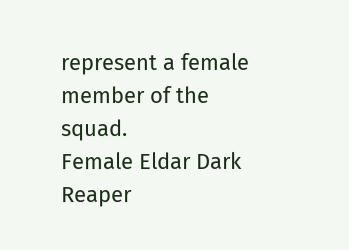represent a female member of the squad.
Female Eldar Dark Reaper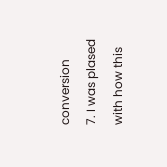conversion
7. I was plased with how this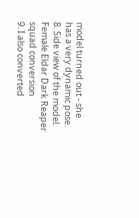model turned out - she has a very dynamic pose.
8. Side view of the model.
Female Eldar Dark Reaper squad conversion
9. I also converted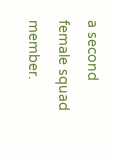a second female squad member.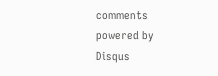comments powered by Disqus